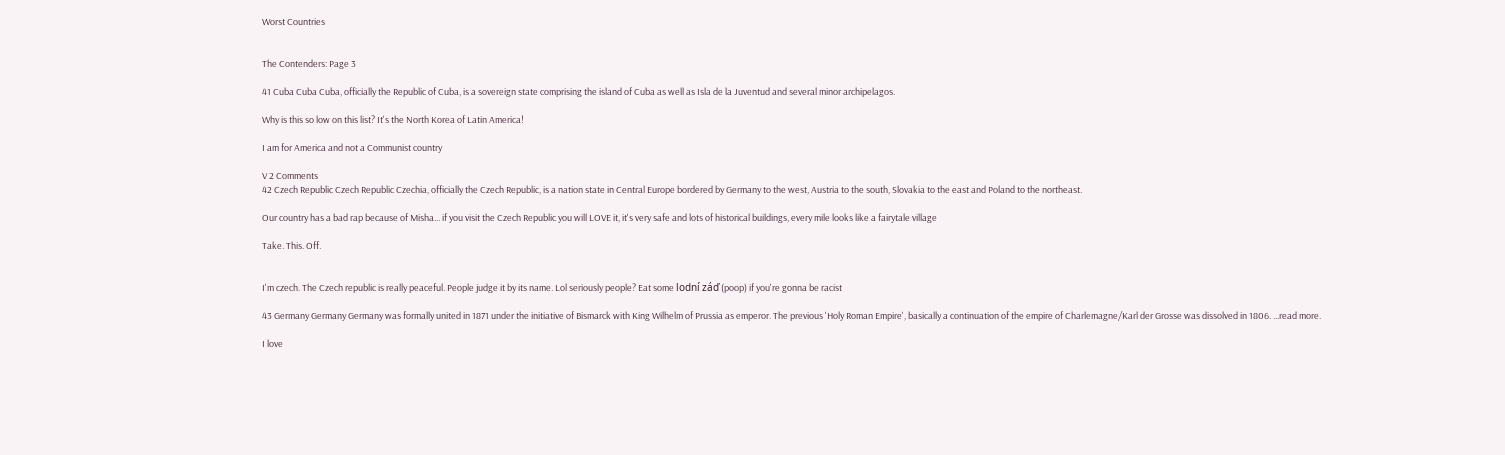Worst Countries


The Contenders: Page 3

41 Cuba Cuba Cuba, officially the Republic of Cuba, is a sovereign state comprising the island of Cuba as well as Isla de la Juventud and several minor archipelagos.

Why is this so low on this list? It's the North Korea of Latin America!

I am for America and not a Communist country

V 2 Comments
42 Czech Republic Czech Republic Czechia, officially the Czech Republic, is a nation state in Central Europe bordered by Germany to the west, Austria to the south, Slovakia to the east and Poland to the northeast.

Our country has a bad rap because of Misha... if you visit the Czech Republic you will LOVE it, it's very safe and lots of historical buildings, every mile looks like a fairytale village

Take. This. Off.


I'm czech. The Czech republic is really peaceful. People judge it by its name. Lol seriously people? Eat some lodní záď (poop) if you're gonna be racist

43 Germany Germany Germany was formally united in 1871 under the initiative of Bismarck with King Wilhelm of Prussia as emperor. The previous 'Holy Roman Empire', basically a continuation of the empire of Charlemagne/Karl der Grosse was dissolved in 1806. ...read more.

I love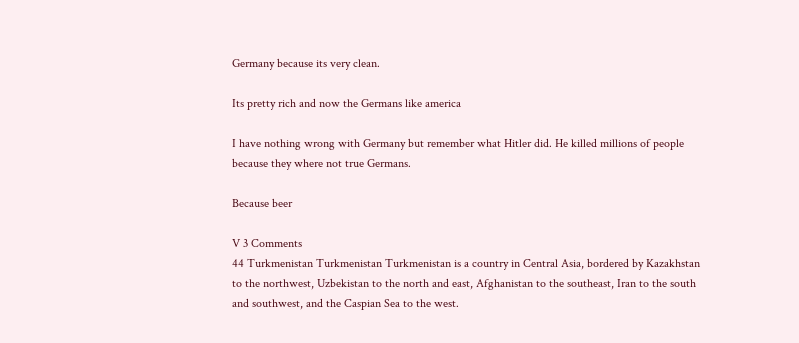Germany because its very clean.

Its pretty rich and now the Germans like america

I have nothing wrong with Germany but remember what Hitler did. He killed millions of people because they where not true Germans.

Because beer

V 3 Comments
44 Turkmenistan Turkmenistan Turkmenistan is a country in Central Asia, bordered by Kazakhstan to the northwest, Uzbekistan to the north and east, Afghanistan to the southeast, Iran to the south and southwest, and the Caspian Sea to the west.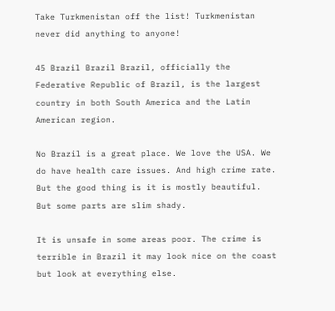Take Turkmenistan off the list! Turkmenistan never did anything to anyone!

45 Brazil Brazil Brazil, officially the Federative Republic of Brazil, is the largest country in both South America and the Latin American region.

No Brazil is a great place. We love the USA. We do have health care issues. And high crime rate. But the good thing is it is mostly beautiful. But some parts are slim shady.

It is unsafe in some areas poor. The crime is terrible in Brazil it may look nice on the coast but look at everything else.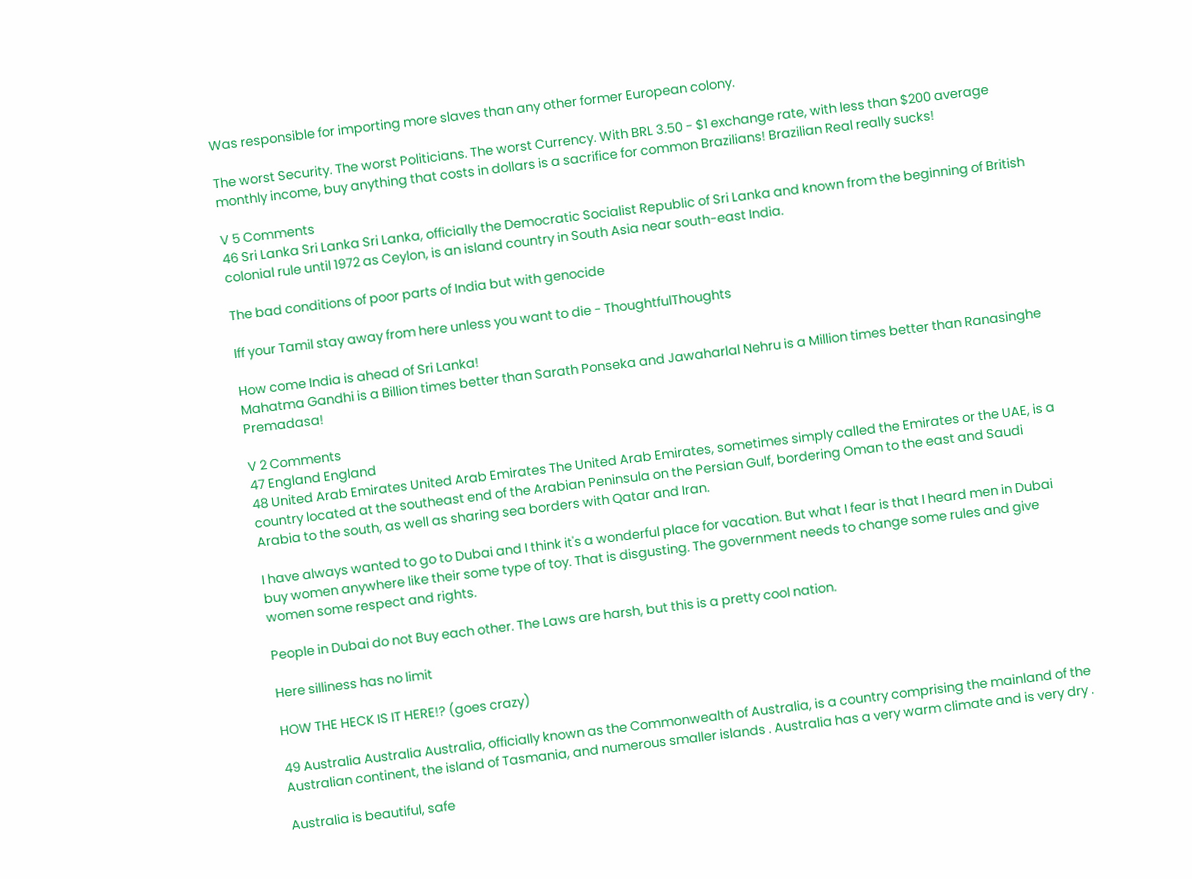Was responsible for importing more slaves than any other former European colony.

The worst Security. The worst Politicians. The worst Currency. With BRL 3.50 - $1 exchange rate, with less than $200 average monthly income, buy anything that costs in dollars is a sacrifice for common Brazilians! Brazilian Real really sucks!

V 5 Comments
46 Sri Lanka Sri Lanka Sri Lanka, officially the Democratic Socialist Republic of Sri Lanka and known from the beginning of British colonial rule until 1972 as Ceylon, is an island country in South Asia near south-east India.

The bad conditions of poor parts of India but with genocide

Iff your Tamil stay away from here unless you want to die - ThoughtfulThoughts

How come India is ahead of Sri Lanka!
Mahatma Gandhi is a Billion times better than Sarath Ponseka and Jawaharlal Nehru is a Million times better than Ranasinghe Premadasa!

V 2 Comments
47 England England
48 United Arab Emirates United Arab Emirates The United Arab Emirates, sometimes simply called the Emirates or the UAE, is a country located at the southeast end of the Arabian Peninsula on the Persian Gulf, bordering Oman to the east and Saudi Arabia to the south, as well as sharing sea borders with Qatar and Iran.

I have always wanted to go to Dubai and I think it's a wonderful place for vacation. But what I fear is that I heard men in Dubai buy women anywhere like their some type of toy. That is disgusting. The government needs to change some rules and give women some respect and rights.

People in Dubai do not Buy each other. The Laws are harsh, but this is a pretty cool nation.

Here silliness has no limit

HOW THE HECK IS IT HERE!? (goes crazy)

49 Australia Australia Australia, officially known as the Commonwealth of Australia, is a country comprising the mainland of the Australian continent, the island of Tasmania, and numerous smaller islands . Australia has a very warm climate and is very dry .

Australia is beautiful, safe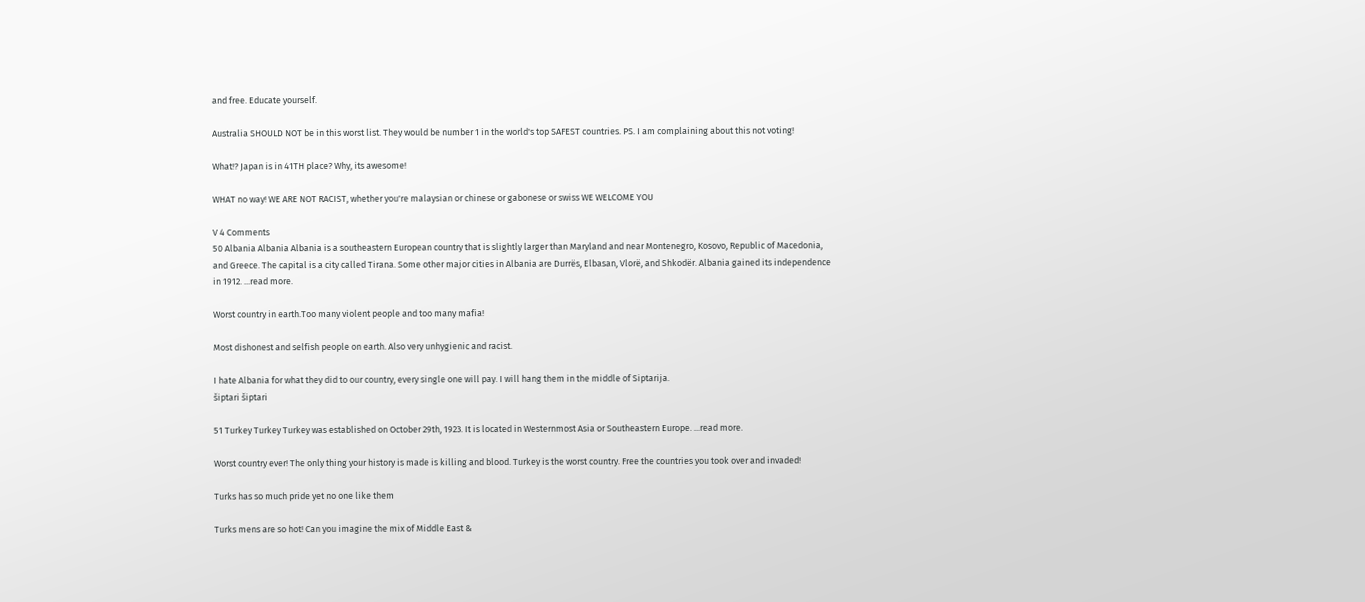and free. Educate yourself.

Australia SHOULD NOT be in this worst list. They would be number 1 in the world's top SAFEST countries. PS. I am complaining about this not voting!

What!? Japan is in 41TH place? Why, its awesome!

WHAT no way! WE ARE NOT RACIST, whether you're malaysian or chinese or gabonese or swiss WE WELCOME YOU

V 4 Comments
50 Albania Albania Albania is a southeastern European country that is slightly larger than Maryland and near Montenegro, Kosovo, Republic of Macedonia, and Greece. The capital is a city called Tirana. Some other major cities in Albania are Durrës, Elbasan, Vlorë, and Shkodër. Albania gained its independence in 1912. ...read more.

Worst country in earth.Too many violent people and too many mafia!

Most dishonest and selfish people on earth. Also very unhygienic and racist.

I hate Albania for what they did to our country, every single one will pay. I will hang them in the middle of Siptarija.
šiptari šiptari

51 Turkey Turkey Turkey was established on October 29th, 1923. It is located in Westernmost Asia or Southeastern Europe. ...read more.

Worst country ever! The only thing your history is made is killing and blood. Turkey is the worst country. Free the countries you took over and invaded!

Turks has so much pride yet no one like them

Turks mens are so hot! Can you imagine the mix of Middle East &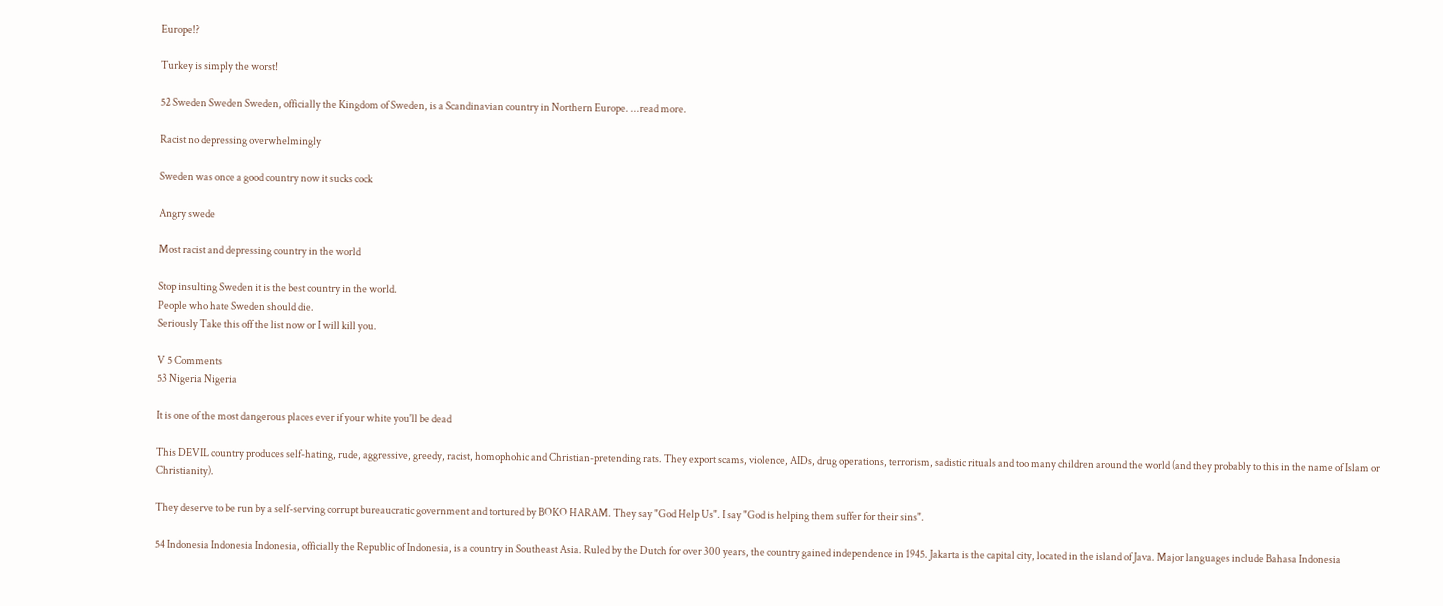Europe!?

Turkey is simply the worst!

52 Sweden Sweden Sweden, officially the Kingdom of Sweden, is a Scandinavian country in Northern Europe. ...read more.

Racist no depressing overwhelmingly

Sweden was once a good country now it sucks cock

Angry swede

Most racist and depressing country in the world

Stop insulting Sweden it is the best country in the world.
People who hate Sweden should die.
Seriously Take this off the list now or I will kill you.

V 5 Comments
53 Nigeria Nigeria

It is one of the most dangerous places ever if your white you'll be dead

This DEVIL country produces self-hating, rude, aggressive, greedy, racist, homophohic and Christian-pretending rats. They export scams, violence, AIDs, drug operations, terrorism, sadistic rituals and too many children around the world (and they probably to this in the name of Islam or Christianity).

They deserve to be run by a self-serving corrupt bureaucratic government and tortured by BOKO HARAM. They say "God Help Us". I say "God is helping them suffer for their sins".

54 Indonesia Indonesia Indonesia, officially the Republic of Indonesia, is a country in Southeast Asia. Ruled by the Dutch for over 300 years, the country gained independence in 1945. Jakarta is the capital city, located in the island of Java. Major languages include Bahasa Indonesia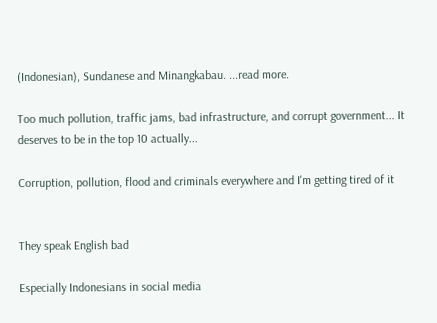(Indonesian), Sundanese and Minangkabau. ...read more.

Too much pollution, traffic jams, bad infrastructure, and corrupt government... It deserves to be in the top 10 actually...

Corruption, pollution, flood and criminals everywhere and I'm getting tired of it


They speak English bad

Especially Indonesians in social media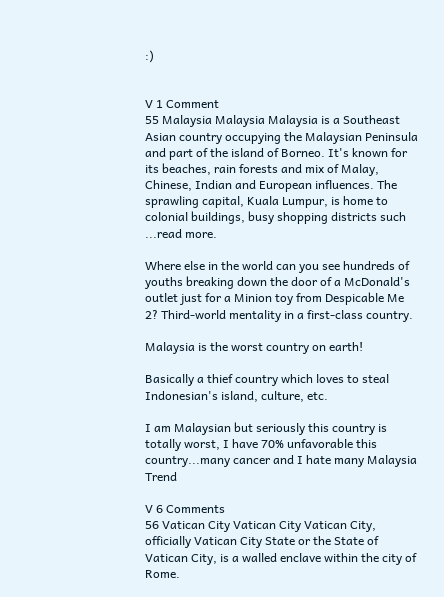:)


V 1 Comment
55 Malaysia Malaysia Malaysia is a Southeast Asian country occupying the Malaysian Peninsula and part of the island of Borneo. It's known for its beaches, rain forests and mix of Malay, Chinese, Indian and European influences. The sprawling capital, Kuala Lumpur, is home to colonial buildings, busy shopping districts such ...read more.

Where else in the world can you see hundreds of youths breaking down the door of a McDonald's outlet just for a Minion toy from Despicable Me 2? Third-world mentality in a first-class country.

Malaysia is the worst country on earth!

Basically a thief country which loves to steal Indonesian's island, culture, etc.

I am Malaysian but seriously this country is totally worst, I have 70% unfavorable this country...many cancer and I hate many Malaysia Trend

V 6 Comments
56 Vatican City Vatican City Vatican City, officially Vatican City State or the State of Vatican City, is a walled enclave within the city of Rome.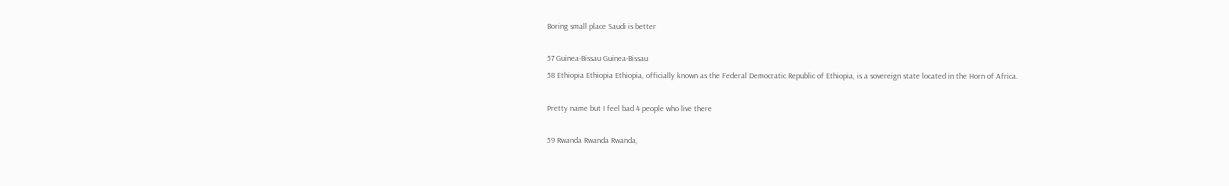Boring small place Saudi is better

57 Guinea-Bissau Guinea-Bissau
58 Ethiopia Ethiopia Ethiopia, officially known as the Federal Democratic Republic of Ethiopia, is a sovereign state located in the Horn of Africa.

Pretty name but I feel bad 4 people who live there

59 Rwanda Rwanda Rwanda,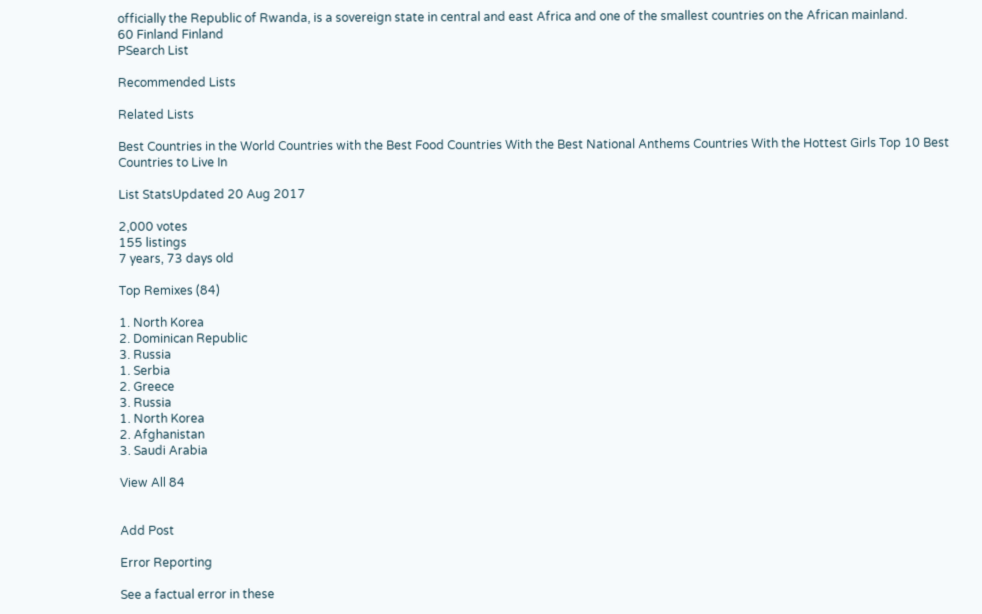officially the Republic of Rwanda, is a sovereign state in central and east Africa and one of the smallest countries on the African mainland.
60 Finland Finland
PSearch List

Recommended Lists

Related Lists

Best Countries in the World Countries with the Best Food Countries With the Best National Anthems Countries With the Hottest Girls Top 10 Best Countries to Live In

List StatsUpdated 20 Aug 2017

2,000 votes
155 listings
7 years, 73 days old

Top Remixes (84)

1. North Korea
2. Dominican Republic
3. Russia
1. Serbia
2. Greece
3. Russia
1. North Korea
2. Afghanistan
3. Saudi Arabia

View All 84


Add Post

Error Reporting

See a factual error in these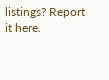listings? Report it here.